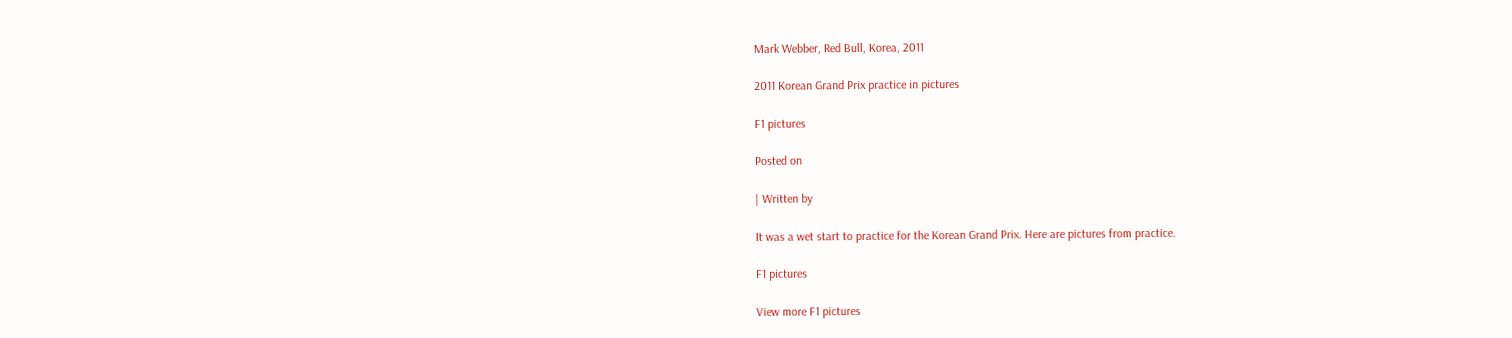Mark Webber, Red Bull, Korea, 2011

2011 Korean Grand Prix practice in pictures

F1 pictures

Posted on

| Written by

It was a wet start to practice for the Korean Grand Prix. Here are pictures from practice.

F1 pictures

View more F1 pictures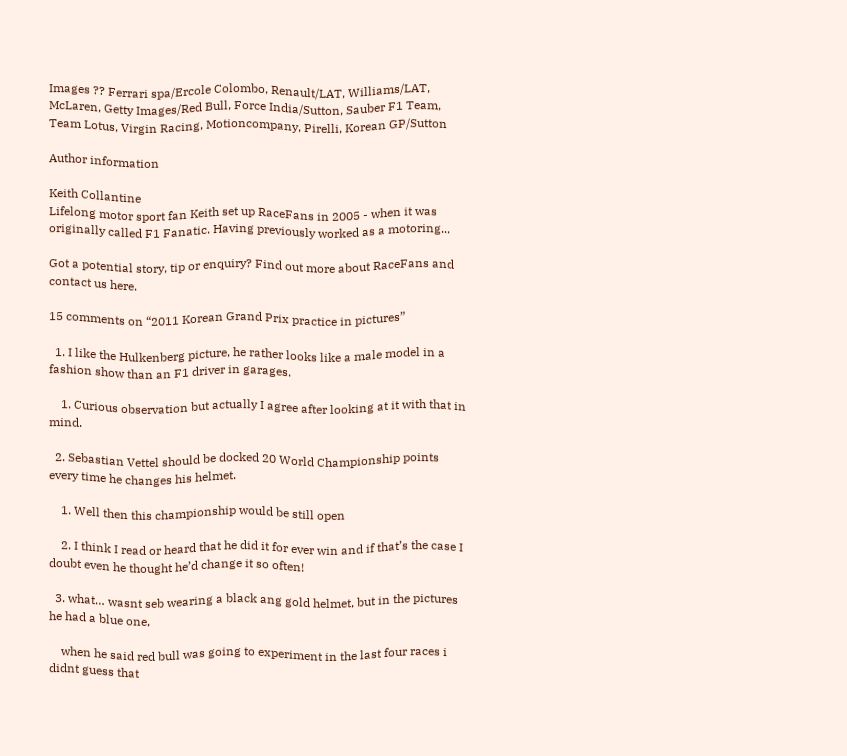Images ?? Ferrari spa/Ercole Colombo, Renault/LAT, Williams/LAT, McLaren, Getty Images/Red Bull, Force India/Sutton, Sauber F1 Team, Team Lotus, Virgin Racing, Motioncompany, Pirelli, Korean GP/Sutton

Author information

Keith Collantine
Lifelong motor sport fan Keith set up RaceFans in 2005 - when it was originally called F1 Fanatic. Having previously worked as a motoring...

Got a potential story, tip or enquiry? Find out more about RaceFans and contact us here.

15 comments on “2011 Korean Grand Prix practice in pictures”

  1. I like the Hulkenberg picture, he rather looks like a male model in a fashion show than an F1 driver in garages.

    1. Curious observation but actually I agree after looking at it with that in mind.

  2. Sebastian Vettel should be docked 20 World Championship points every time he changes his helmet.

    1. Well then this championship would be still open

    2. I think I read or heard that he did it for ever win and if that’s the case I doubt even he thought he’d change it so often!

  3. what… wasnt seb wearing a black ang gold helmet, but in the pictures he had a blue one,

    when he said red bull was going to experiment in the last four races i didnt guess that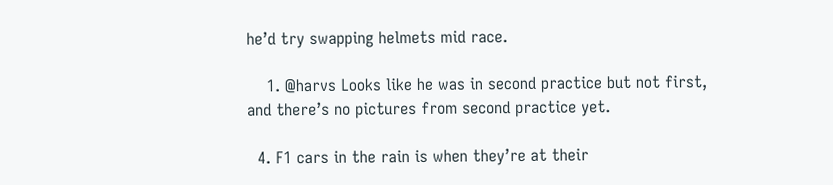he’d try swapping helmets mid race.

    1. @harvs Looks like he was in second practice but not first, and there’s no pictures from second practice yet.

  4. F1 cars in the rain is when they’re at their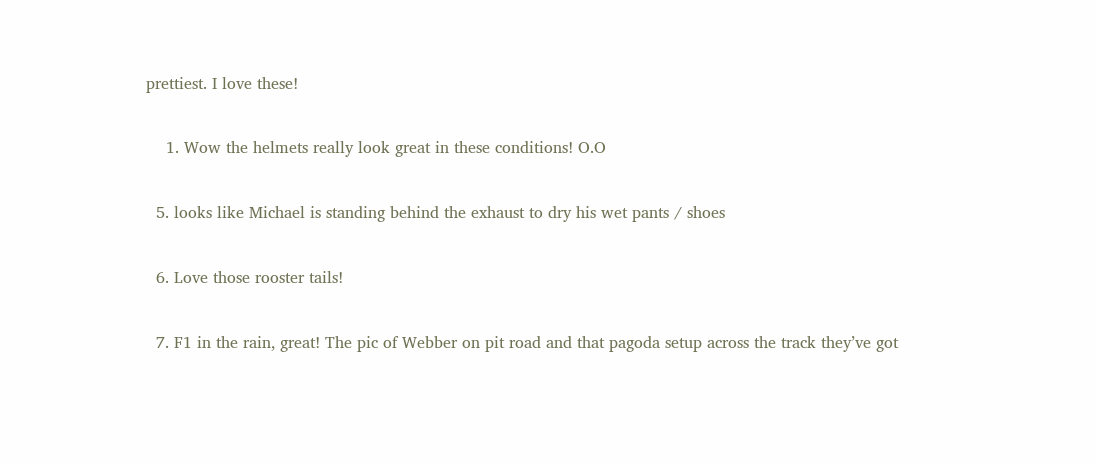prettiest. I love these!

    1. Wow the helmets really look great in these conditions! O.O

  5. looks like Michael is standing behind the exhaust to dry his wet pants / shoes

  6. Love those rooster tails!

  7. F1 in the rain, great! The pic of Webber on pit road and that pagoda setup across the track they’ve got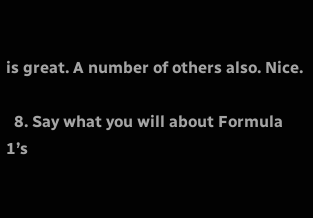is great. A number of others also. Nice.

  8. Say what you will about Formula 1’s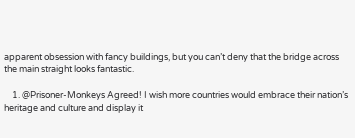apparent obsession with fancy buildings, but you can’t deny that the bridge across the main straight looks fantastic.

    1. @Prisoner-Monkeys Agreed! I wish more countries would embrace their nation’s heritage and culture and display it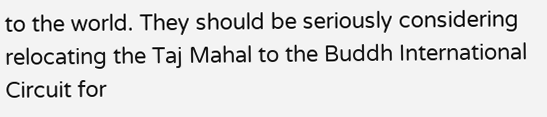to the world. They should be seriously considering relocating the Taj Mahal to the Buddh International Circuit for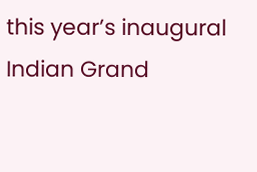this year’s inaugural Indian Grand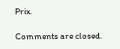Prix.

Comments are closed.